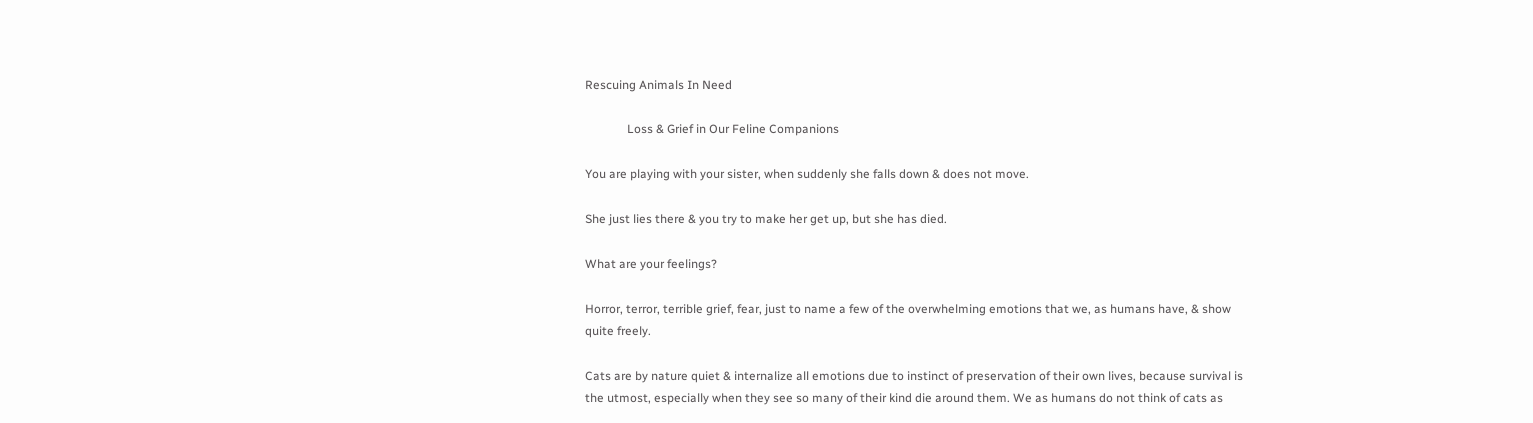Rescuing Animals In Need

              Loss & Grief in Our Feline Companions

You are playing with your sister, when suddenly she falls down & does not move.

She just lies there & you try to make her get up, but she has died.

What are your feelings?

Horror, terror, terrible grief, fear, just to name a few of the overwhelming emotions that we, as humans have, & show quite freely.

Cats are by nature quiet & internalize all emotions due to instinct of preservation of their own lives, because survival is the utmost, especially when they see so many of their kind die around them. We as humans do not think of cats as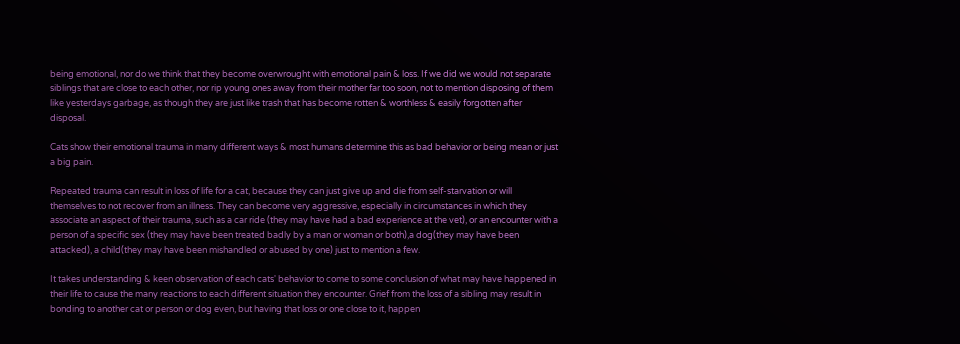being emotional, nor do we think that they become overwrought with emotional pain & loss. If we did we would not separate siblings that are close to each other, nor rip young ones away from their mother far too soon, not to mention disposing of them like yesterdays garbage, as though they are just like trash that has become rotten & worthless & easily forgotten after disposal.

Cats show their emotional trauma in many different ways & most humans determine this as bad behavior or being mean or just a big pain.

Repeated trauma can result in loss of life for a cat, because they can just give up and die from self-starvation or will themselves to not recover from an illness. They can become very aggressive, especially in circumstances in which they associate an aspect of their trauma, such as a car ride (they may have had a bad experience at the vet), or an encounter with a person of a specific sex (they may have been treated badly by a man or woman or both),a dog(they may have been attacked), a child(they may have been mishandled or abused by one) just to mention a few.

It takes understanding & keen observation of each cats' behavior to come to some conclusion of what may have happened in their life to cause the many reactions to each different situation they encounter. Grief from the loss of a sibling may result in bonding to another cat or person or dog even, but having that loss or one close to it, happen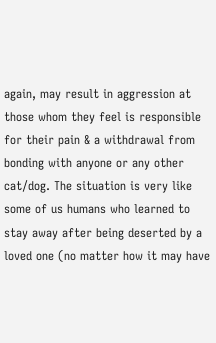again, may result in aggression at those whom they feel is responsible for their pain & a withdrawal from bonding with anyone or any other cat/dog. The situation is very like some of us humans who learned to stay away after being deserted by a loved one (no matter how it may have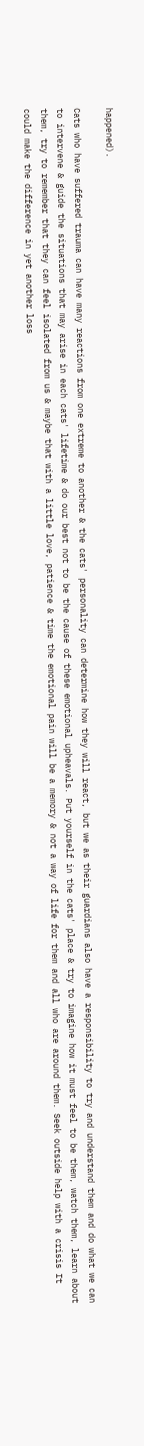happened).

Cats who have suffered trauma can have many reactions from one extreme to another & the cats' personality can determine how they will react, but we as their guardians also have a responsibility to try and understand them and do what we can to intervene & guide the situations that may arise in each cats' lifetime & do our best not to be the cause of these emotional upheavals. Put yourself in the cats' place & try to imagine how it must feel to be them, watch them, learn about them, try to remember that they can feel isolated from us & maybe that with a little love, patience & time the emotional pain will be a memory & not a way of life for them and all who are around them. Seek outside help with a crisis It could make the difference in yet another loss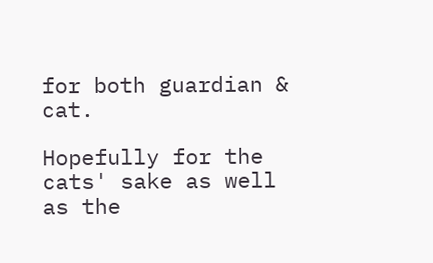for both guardian & cat.

Hopefully for the cats' sake as well as the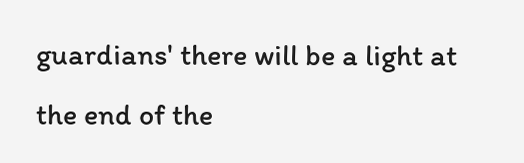guardians' there will be a light at the end of the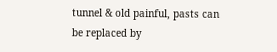tunnel & old painful, pasts can be replaced by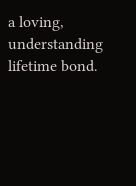a loving, understanding lifetime bond.